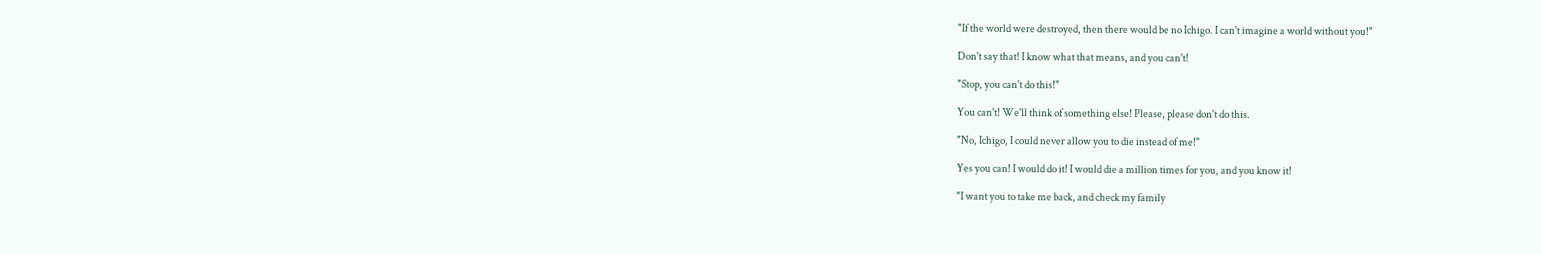"If the world were destroyed, then there would be no Ichigo. I can't imagine a world without you!"

Don't say that! I know what that means, and you can't!

"Stop, you can't do this!"

You can't! We'll think of something else! Please, please don't do this.

"No, Ichigo, I could never allow you to die instead of me!"

Yes you can! I would do it! I would die a million times for you, and you know it!

"I want you to take me back, and check my family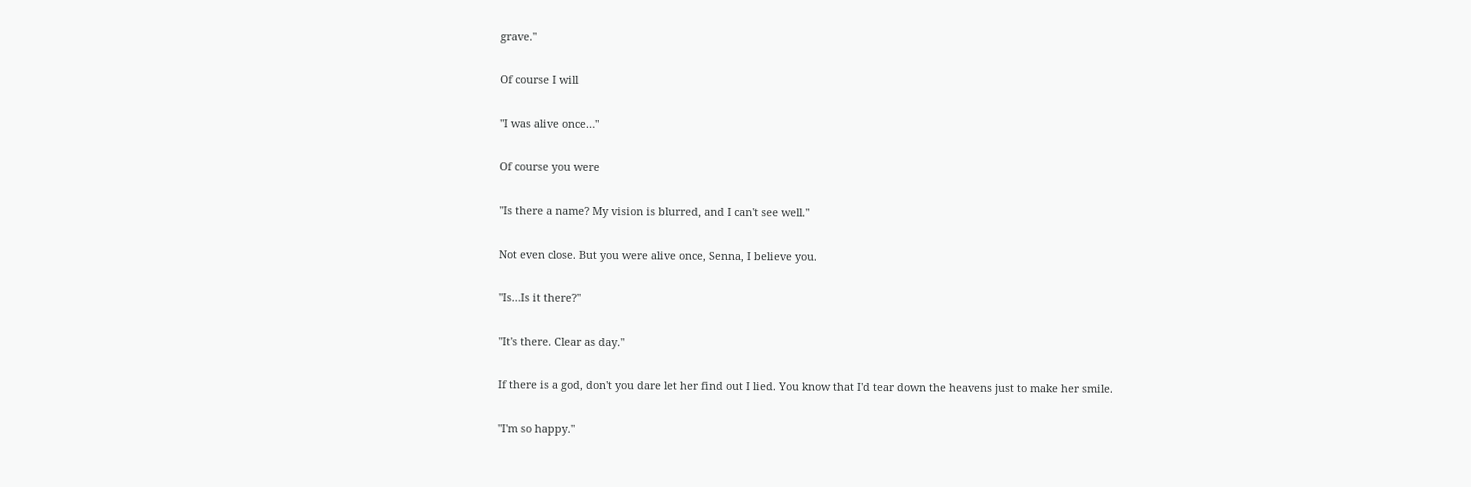grave."

Of course I will

"I was alive once…"

Of course you were

"Is there a name? My vision is blurred, and I can't see well."

Not even close. But you were alive once, Senna, I believe you.

"Is…Is it there?"

"It's there. Clear as day."

If there is a god, don't you dare let her find out I lied. You know that I'd tear down the heavens just to make her smile.

"I'm so happy."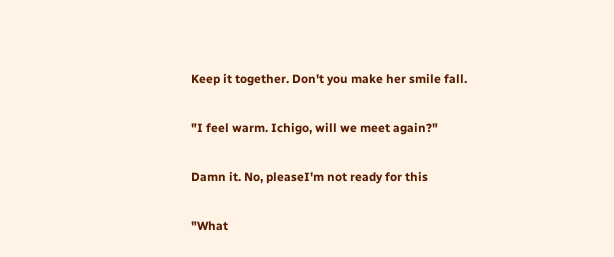Keep it together. Don't you make her smile fall.

"I feel warm. Ichigo, will we meet again?"

Damn it. No, pleaseI'm not ready for this

"What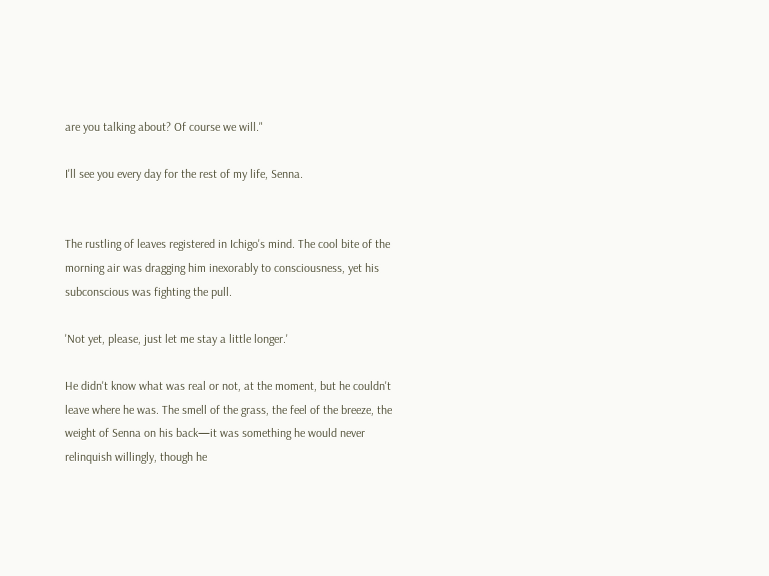are you talking about? Of course we will."

I'll see you every day for the rest of my life, Senna.


The rustling of leaves registered in Ichigo's mind. The cool bite of the morning air was dragging him inexorably to consciousness, yet his subconscious was fighting the pull.

'Not yet, please, just let me stay a little longer.'

He didn't know what was real or not, at the moment, but he couldn't leave where he was. The smell of the grass, the feel of the breeze, the weight of Senna on his back—it was something he would never relinquish willingly, though he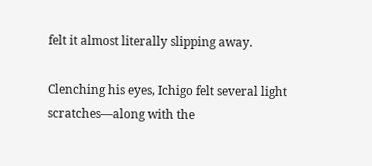felt it almost literally slipping away.

Clenching his eyes, Ichigo felt several light scratches—along with the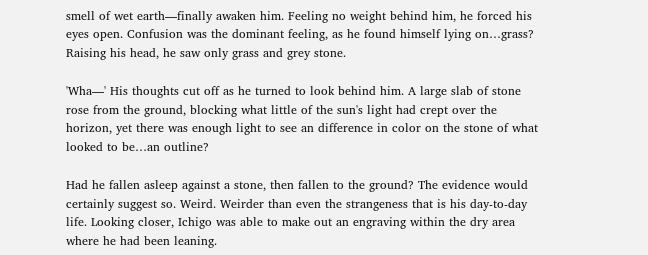smell of wet earth—finally awaken him. Feeling no weight behind him, he forced his eyes open. Confusion was the dominant feeling, as he found himself lying on…grass? Raising his head, he saw only grass and grey stone.

'Wha—' His thoughts cut off as he turned to look behind him. A large slab of stone rose from the ground, blocking what little of the sun's light had crept over the horizon, yet there was enough light to see an difference in color on the stone of what looked to be…an outline?

Had he fallen asleep against a stone, then fallen to the ground? The evidence would certainly suggest so. Weird. Weirder than even the strangeness that is his day-to-day life. Looking closer, Ichigo was able to make out an engraving within the dry area where he had been leaning.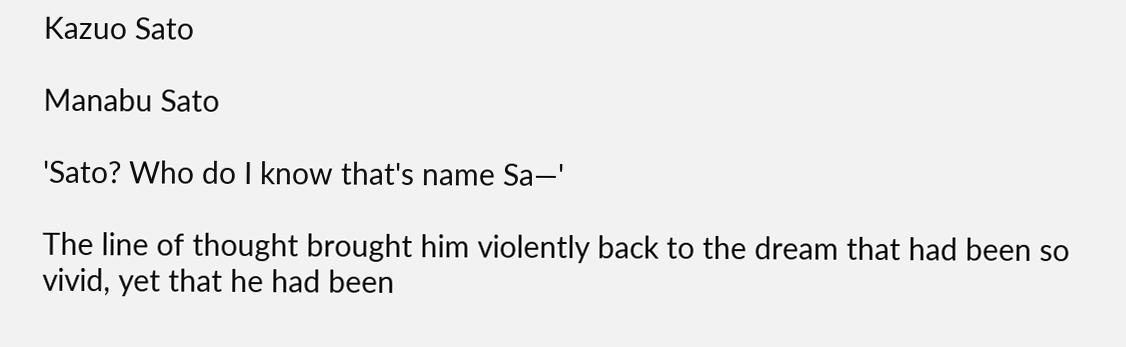Kazuo Sato

Manabu Sato

'Sato? Who do I know that's name Sa—'

The line of thought brought him violently back to the dream that had been so vivid, yet that he had been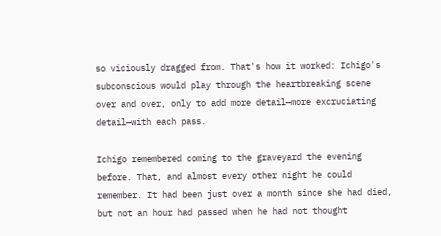so viciously dragged from. That's how it worked: Ichigo's subconscious would play through the heartbreaking scene over and over, only to add more detail—more excruciating detail—with each pass.

Ichigo remembered coming to the graveyard the evening before. That, and almost every other night he could remember. It had been just over a month since she had died, but not an hour had passed when he had not thought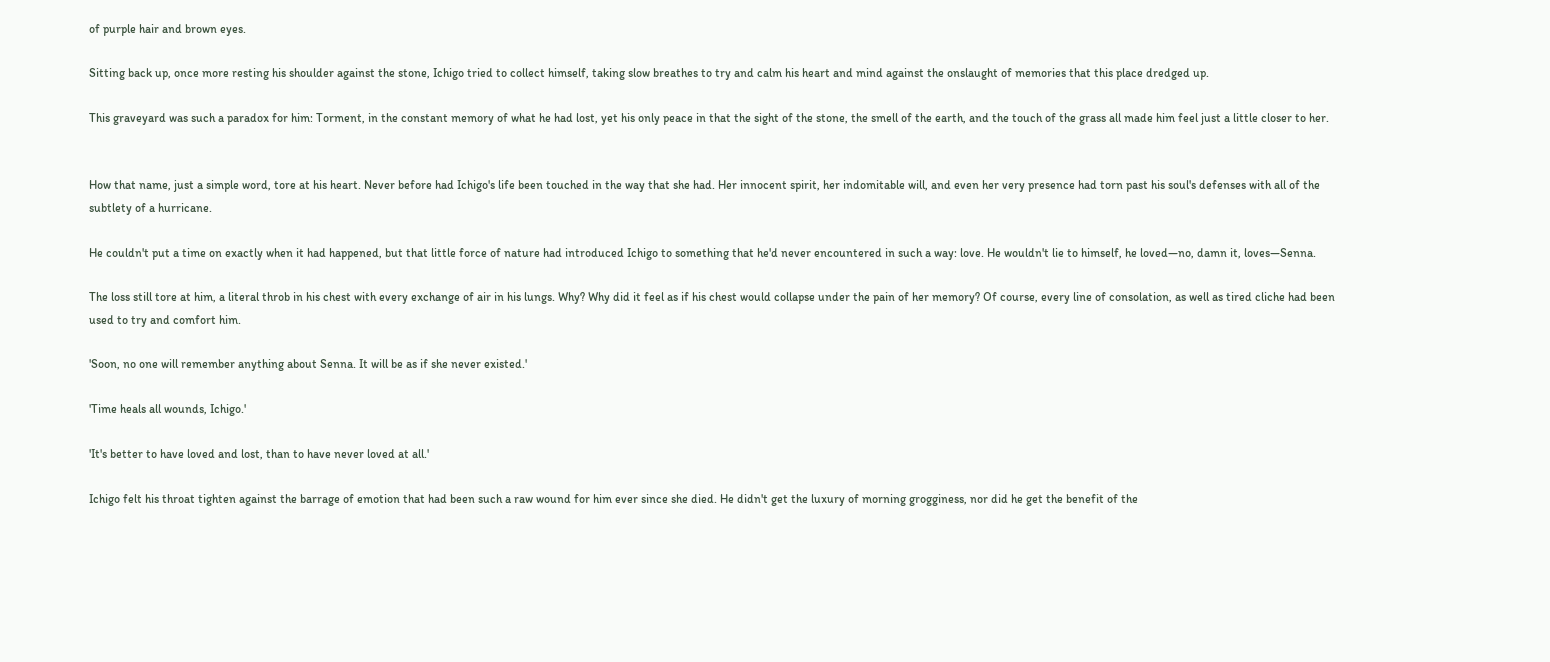of purple hair and brown eyes.

Sitting back up, once more resting his shoulder against the stone, Ichigo tried to collect himself, taking slow breathes to try and calm his heart and mind against the onslaught of memories that this place dredged up.

This graveyard was such a paradox for him: Torment, in the constant memory of what he had lost, yet his only peace in that the sight of the stone, the smell of the earth, and the touch of the grass all made him feel just a little closer to her.


How that name, just a simple word, tore at his heart. Never before had Ichigo's life been touched in the way that she had. Her innocent spirit, her indomitable will, and even her very presence had torn past his soul's defenses with all of the subtlety of a hurricane.

He couldn't put a time on exactly when it had happened, but that little force of nature had introduced Ichigo to something that he'd never encountered in such a way: love. He wouldn't lie to himself, he loved—no, damn it, loves—Senna.

The loss still tore at him, a literal throb in his chest with every exchange of air in his lungs. Why? Why did it feel as if his chest would collapse under the pain of her memory? Of course, every line of consolation, as well as tired cliche had been used to try and comfort him.

'Soon, no one will remember anything about Senna. It will be as if she never existed.'

'Time heals all wounds, Ichigo.'

'It's better to have loved and lost, than to have never loved at all.'

Ichigo felt his throat tighten against the barrage of emotion that had been such a raw wound for him ever since she died. He didn't get the luxury of morning grogginess, nor did he get the benefit of the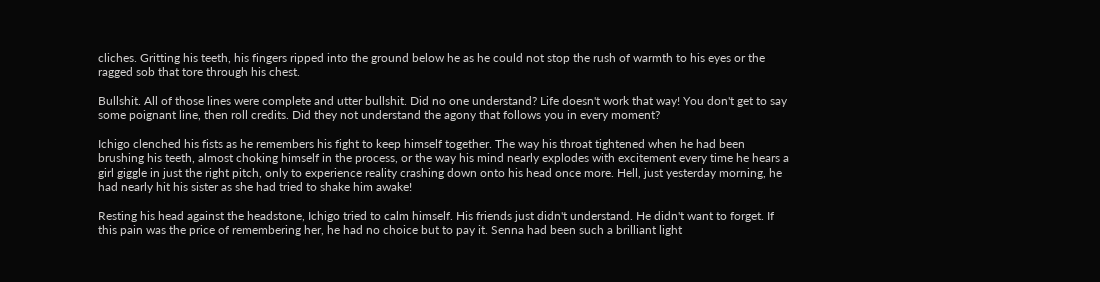cliches. Gritting his teeth, his fingers ripped into the ground below he as he could not stop the rush of warmth to his eyes or the ragged sob that tore through his chest.

Bullshit. All of those lines were complete and utter bullshit. Did no one understand? Life doesn't work that way! You don't get to say some poignant line, then roll credits. Did they not understand the agony that follows you in every moment?

Ichigo clenched his fists as he remembers his fight to keep himself together. The way his throat tightened when he had been brushing his teeth, almost choking himself in the process, or the way his mind nearly explodes with excitement every time he hears a girl giggle in just the right pitch, only to experience reality crashing down onto his head once more. Hell, just yesterday morning, he had nearly hit his sister as she had tried to shake him awake!

Resting his head against the headstone, Ichigo tried to calm himself. His friends just didn't understand. He didn't want to forget. If this pain was the price of remembering her, he had no choice but to pay it. Senna had been such a brilliant light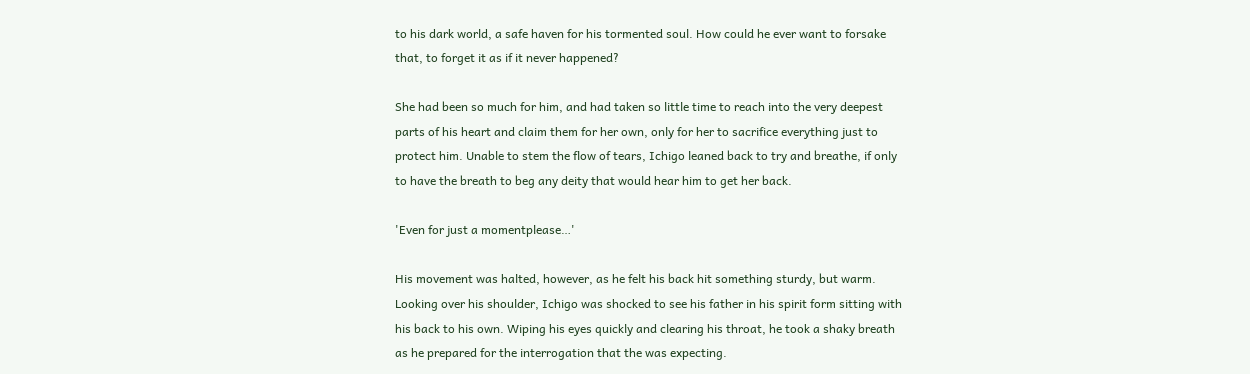to his dark world, a safe haven for his tormented soul. How could he ever want to forsake that, to forget it as if it never happened?

She had been so much for him, and had taken so little time to reach into the very deepest parts of his heart and claim them for her own, only for her to sacrifice everything just to protect him. Unable to stem the flow of tears, Ichigo leaned back to try and breathe, if only to have the breath to beg any deity that would hear him to get her back.

'Even for just a momentplease…'

His movement was halted, however, as he felt his back hit something sturdy, but warm. Looking over his shoulder, Ichigo was shocked to see his father in his spirit form sitting with his back to his own. Wiping his eyes quickly and clearing his throat, he took a shaky breath as he prepared for the interrogation that the was expecting.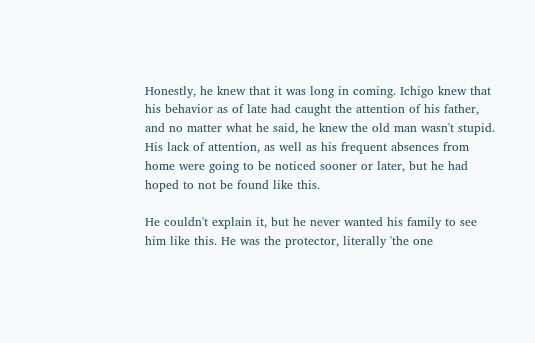Honestly, he knew that it was long in coming. Ichigo knew that his behavior as of late had caught the attention of his father, and no matter what he said, he knew the old man wasn't stupid. His lack of attention, as well as his frequent absences from home were going to be noticed sooner or later, but he had hoped to not be found like this.

He couldn't explain it, but he never wanted his family to see him like this. He was the protector, literally 'the one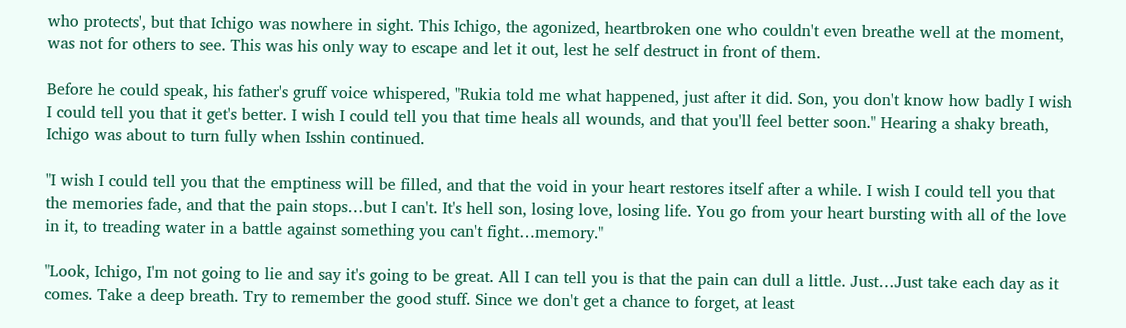who protects', but that Ichigo was nowhere in sight. This Ichigo, the agonized, heartbroken one who couldn't even breathe well at the moment, was not for others to see. This was his only way to escape and let it out, lest he self destruct in front of them.

Before he could speak, his father's gruff voice whispered, "Rukia told me what happened, just after it did. Son, you don't know how badly I wish I could tell you that it get's better. I wish I could tell you that time heals all wounds, and that you'll feel better soon." Hearing a shaky breath, Ichigo was about to turn fully when Isshin continued.

"I wish I could tell you that the emptiness will be filled, and that the void in your heart restores itself after a while. I wish I could tell you that the memories fade, and that the pain stops…but I can't. It's hell son, losing love, losing life. You go from your heart bursting with all of the love in it, to treading water in a battle against something you can't fight…memory."

"Look, Ichigo, I'm not going to lie and say it's going to be great. All I can tell you is that the pain can dull a little. Just…Just take each day as it comes. Take a deep breath. Try to remember the good stuff. Since we don't get a chance to forget, at least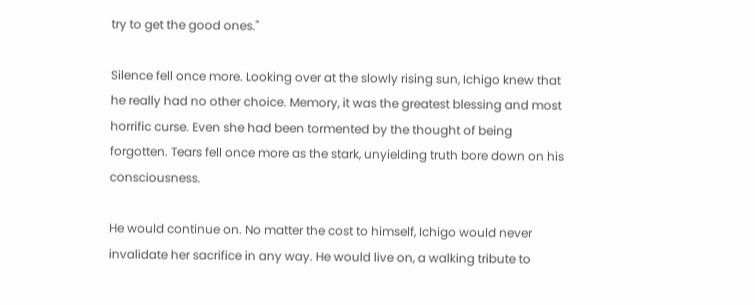try to get the good ones."

Silence fell once more. Looking over at the slowly rising sun, Ichigo knew that he really had no other choice. Memory, it was the greatest blessing and most horrific curse. Even she had been tormented by the thought of being forgotten. Tears fell once more as the stark, unyielding truth bore down on his consciousness.

He would continue on. No matter the cost to himself, Ichigo would never invalidate her sacrifice in any way. He would live on, a walking tribute to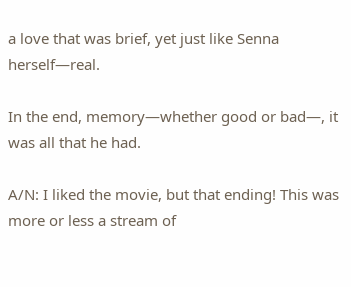a love that was brief, yet just like Senna herself—real.

In the end, memory—whether good or bad—, it was all that he had.

A/N: I liked the movie, but that ending! This was more or less a stream of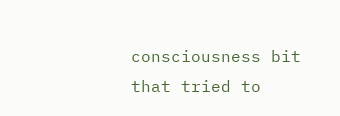consciousness bit that tried to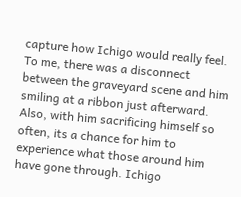capture how Ichigo would really feel. To me, there was a disconnect between the graveyard scene and him smiling at a ribbon just afterward. Also, with him sacrificing himself so often, its a chance for him to experience what those around him have gone through. Ichigo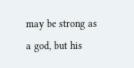may be strong as a god, but his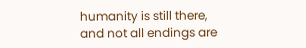humanity is still there, and not all endings are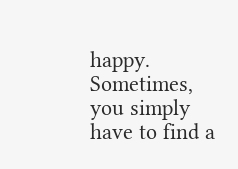happy. Sometimes, you simply have to find a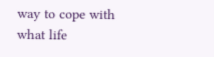way to cope with what life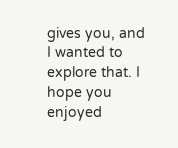gives you, and I wanted to explore that. I hope you enjoyed